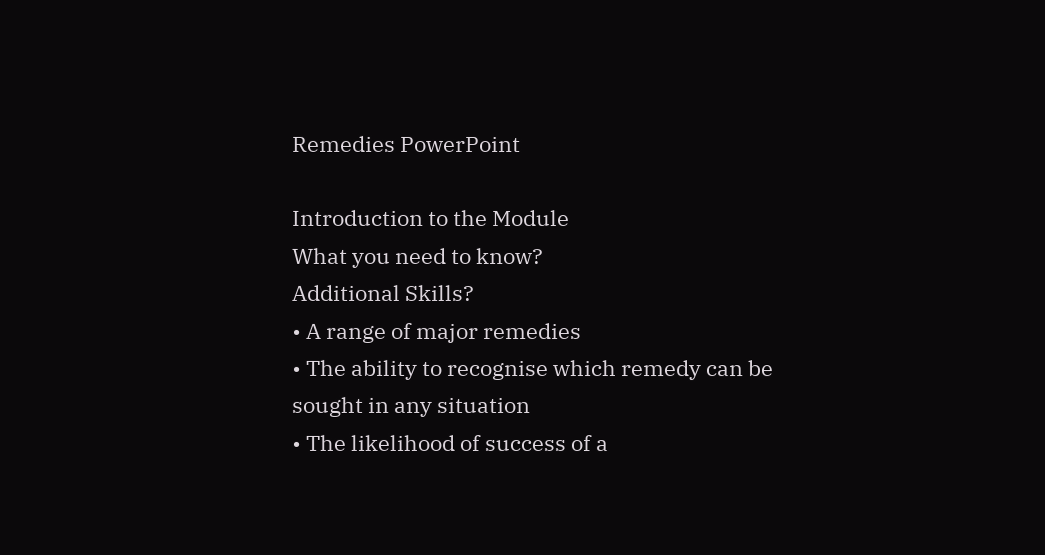Remedies PowerPoint

Introduction to the Module
What you need to know?
Additional Skills?
• A range of major remedies
• The ability to recognise which remedy can be
sought in any situation
• The likelihood of success of a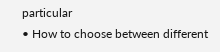particular
• How to choose between different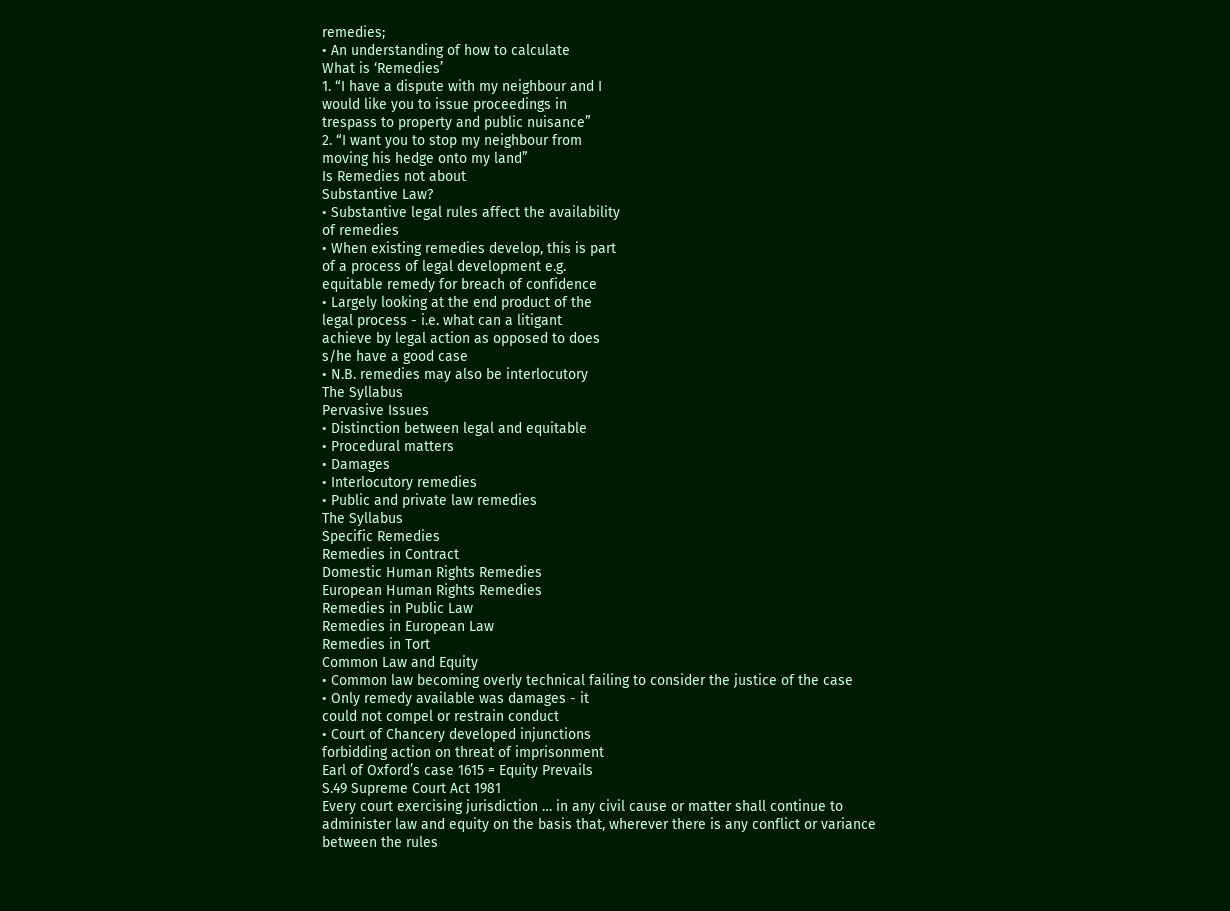remedies;
• An understanding of how to calculate
What is ‘Remedies’
1. “I have a dispute with my neighbour and I
would like you to issue proceedings in
trespass to property and public nuisance”
2. “I want you to stop my neighbour from
moving his hedge onto my land”
Is Remedies not about
Substantive Law?
• Substantive legal rules affect the availability
of remedies
• When existing remedies develop, this is part
of a process of legal development e.g.
equitable remedy for breach of confidence
• Largely looking at the end product of the
legal process - i.e. what can a litigant
achieve by legal action as opposed to does
s/he have a good case
• N.B. remedies may also be interlocutory
The Syllabus
Pervasive Issues
• Distinction between legal and equitable
• Procedural matters
• Damages
• Interlocutory remedies
• Public and private law remedies
The Syllabus
Specific Remedies
Remedies in Contract
Domestic Human Rights Remedies
European Human Rights Remedies
Remedies in Public Law
Remedies in European Law
Remedies in Tort
Common Law and Equity
• Common law becoming overly technical failing to consider the justice of the case
• Only remedy available was damages - it
could not compel or restrain conduct
• Court of Chancery developed injunctions
forbidding action on threat of imprisonment
Earl of Oxford’s case 1615 = Equity Prevails
S.49 Supreme Court Act 1981
Every court exercising jurisdiction … in any civil cause or matter shall continue to
administer law and equity on the basis that, wherever there is any conflict or variance
between the rules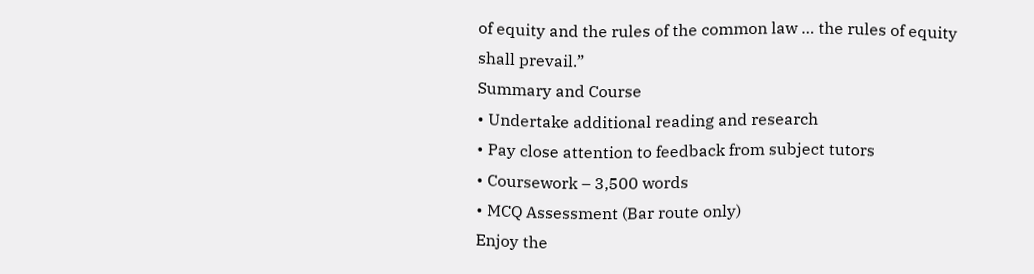of equity and the rules of the common law … the rules of equity
shall prevail.”
Summary and Course
• Undertake additional reading and research
• Pay close attention to feedback from subject tutors
• Coursework – 3,500 words
• MCQ Assessment (Bar route only)
Enjoy the